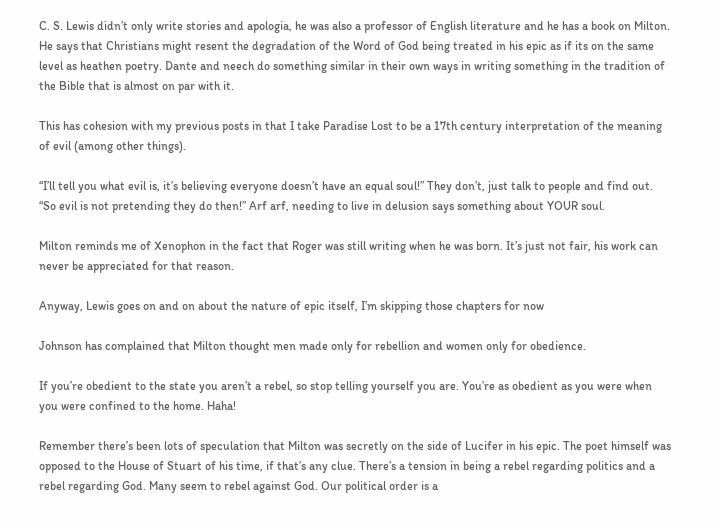C. S. Lewis didn’t only write stories and apologia, he was also a professor of English literature and he has a book on Milton. He says that Christians might resent the degradation of the Word of God being treated in his epic as if its on the same level as heathen poetry. Dante and neech do something similar in their own ways in writing something in the tradition of the Bible that is almost on par with it.

This has cohesion with my previous posts in that I take Paradise Lost to be a 17th century interpretation of the meaning of evil (among other things).

“I’ll tell you what evil is, it’s believing everyone doesn’t have an equal soul!” They don’t, just talk to people and find out. “So evil is not pretending they do then!” Arf arf, needing to live in delusion says something about YOUR soul.

Milton reminds me of Xenophon in the fact that Roger was still writing when he was born. It’s just not fair, his work can never be appreciated for that reason.

Anyway, Lewis goes on and on about the nature of epic itself, I’m skipping those chapters for now

Johnson has complained that Milton thought men made only for rebellion and women only for obedience.

If you’re obedient to the state you aren’t a rebel, so stop telling yourself you are. You’re as obedient as you were when you were confined to the home. Haha!

Remember there’s been lots of speculation that Milton was secretly on the side of Lucifer in his epic. The poet himself was opposed to the House of Stuart of his time, if that’s any clue. There’s a tension in being a rebel regarding politics and a rebel regarding God. Many seem to rebel against God. Our political order is a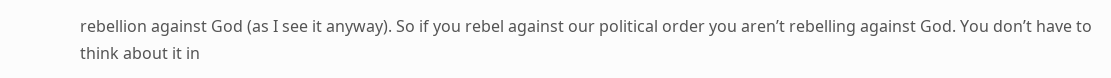rebellion against God (as I see it anyway). So if you rebel against our political order you aren’t rebelling against God. You don’t have to think about it in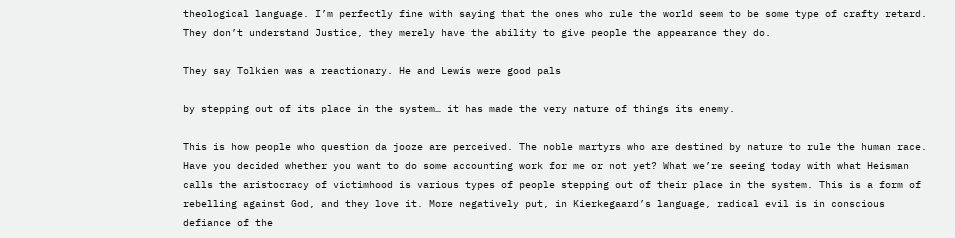theological language. I’m perfectly fine with saying that the ones who rule the world seem to be some type of crafty retard. They don’t understand Justice, they merely have the ability to give people the appearance they do.

They say Tolkien was a reactionary. He and Lewis were good pals

by stepping out of its place in the system… it has made the very nature of things its enemy.

This is how people who question da jooze are perceived. The noble martyrs who are destined by nature to rule the human race. Have you decided whether you want to do some accounting work for me or not yet? What we’re seeing today with what Heisman calls the aristocracy of victimhood is various types of people stepping out of their place in the system. This is a form of rebelling against God, and they love it. More negatively put, in Kierkegaard’s language, radical evil is in conscious defiance of the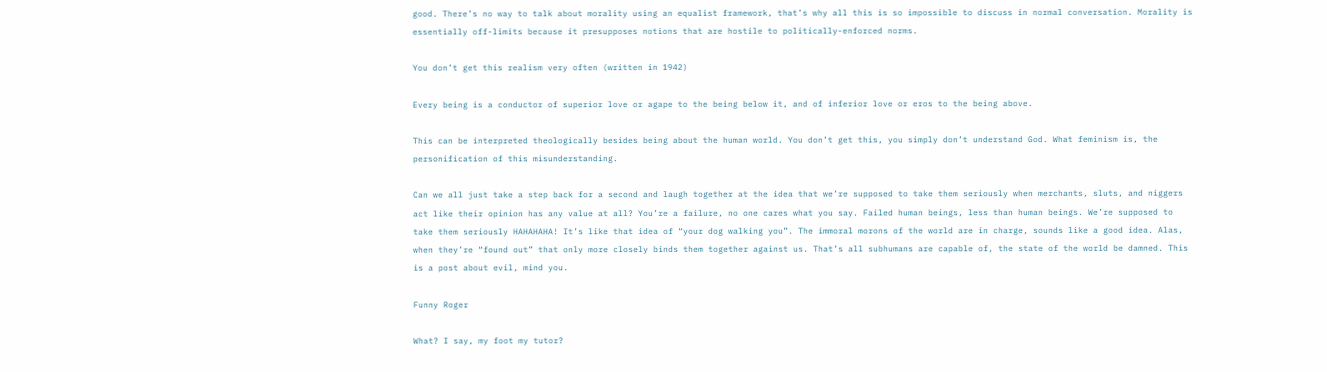good. There’s no way to talk about morality using an equalist framework, that’s why all this is so impossible to discuss in normal conversation. Morality is essentially off-limits because it presupposes notions that are hostile to politically-enforced norms.

You don’t get this realism very often (written in 1942)

Every being is a conductor of superior love or agape to the being below it, and of inferior love or eros to the being above.

This can be interpreted theologically besides being about the human world. You don’t get this, you simply don’t understand God. What feminism is, the personification of this misunderstanding.

Can we all just take a step back for a second and laugh together at the idea that we’re supposed to take them seriously when merchants, sluts, and niggers act like their opinion has any value at all? You’re a failure, no one cares what you say. Failed human beings, less than human beings. We’re supposed to take them seriously HAHAHAHA! It’s like that idea of “your dog walking you”. The immoral morons of the world are in charge, sounds like a good idea. Alas, when they’re “found out” that only more closely binds them together against us. That’s all subhumans are capable of, the state of the world be damned. This is a post about evil, mind you.

Funny Roger

What? I say, my foot my tutor?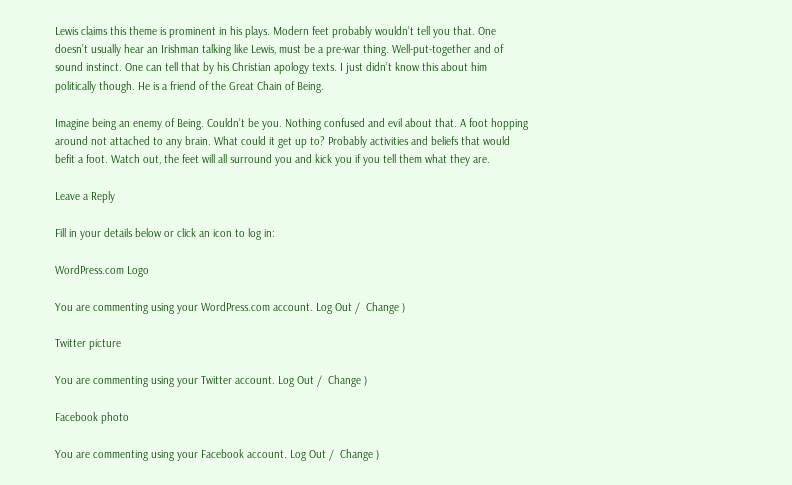Lewis claims this theme is prominent in his plays. Modern feet probably wouldn’t tell you that. One doesn’t usually hear an Irishman talking like Lewis, must be a pre-war thing. Well-put-together and of sound instinct. One can tell that by his Christian apology texts. I just didn’t know this about him politically though. He is a friend of the Great Chain of Being.

Imagine being an enemy of Being. Couldn’t be you. Nothing confused and evil about that. A foot hopping around not attached to any brain. What could it get up to? Probably activities and beliefs that would befit a foot. Watch out, the feet will all surround you and kick you if you tell them what they are.

Leave a Reply

Fill in your details below or click an icon to log in:

WordPress.com Logo

You are commenting using your WordPress.com account. Log Out /  Change )

Twitter picture

You are commenting using your Twitter account. Log Out /  Change )

Facebook photo

You are commenting using your Facebook account. Log Out /  Change )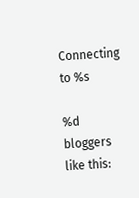Connecting to %s

%d bloggers like this: